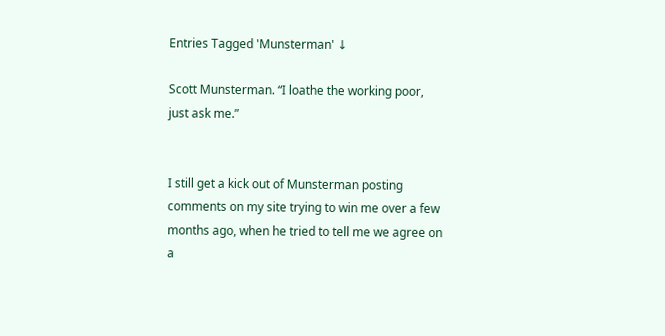Entries Tagged 'Munsterman' ↓

Scott Munsterman. “I loathe the working poor, just ask me.”


I still get a kick out of Munsterman posting comments on my site trying to win me over a few months ago, when he tried to tell me we agree on a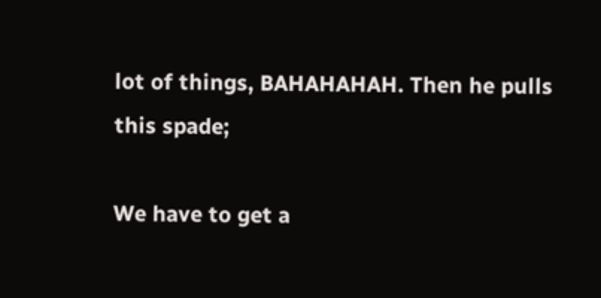lot of things, BAHAHAHAH. Then he pulls this spade;

We have to get a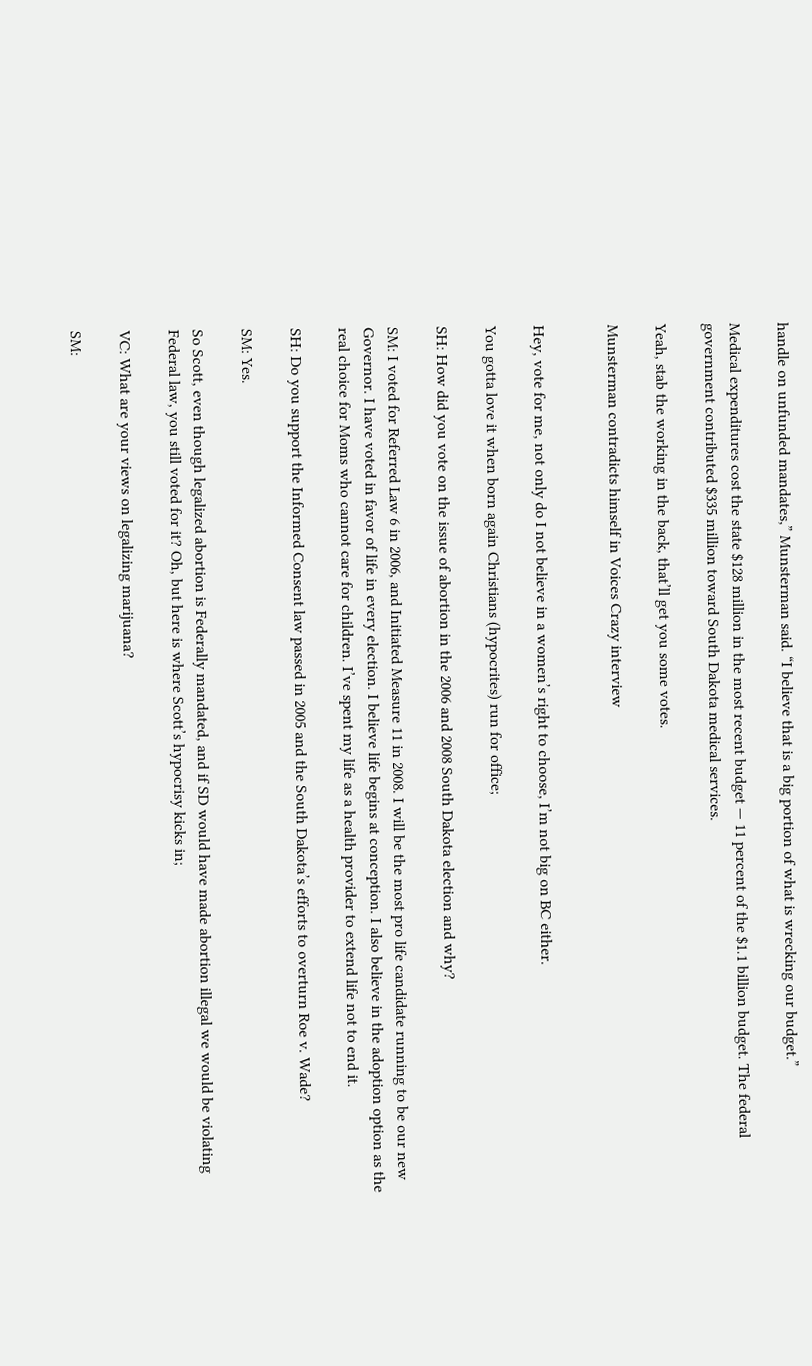handle on unfunded mandates,” Munsterman said. “I believe that is a big portion of what is wrecking our budget.”

Medical expenditures cost the state $128 million in the most recent budget — 11 percent of the $1.1 billion budget. The federal government contributed $335 million toward South Dakota medical services.

Yeah, stab the working in the back, that’ll get you some votes.

Munsterman contradicts himself in Voices Crazy interview


Hey, vote for me, not only do I not believe in a women’s right to choose, I’m not big on BC either.

You gotta love it when born again Christians (hypocrites) run for office;

SH: How did you vote on the issue of abortion in the 2006 and 2008 South Dakota election and why?

SM: I voted for Referred Law 6 in 2006, and Initiated Measure 11 in 2008. I will be the most pro life candidate running to be our new Governor. I have voted in favor of life in every election. I believe life begins at conception. I also believe in the adoption option as the real choice for Moms who cannot care for children. I’ve spent my life as a health provider to extend life not to end it.

SH: Do you support the Informed Consent law passed in 2005 and the South Dakota’s efforts to overturn Roe v. Wade?

SM: Yes.

So Scott, even though legalized abortion is Federally mandated, and if SD would have made abortion illegal we would be violating Federal law, you still voted for it? Oh, but here is where Scott’s hypocrisy kicks in;

VC: What are your views on legalizing marijuana?

SM: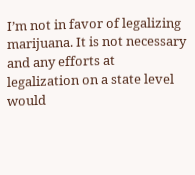I’m not in favor of legalizing marijuana. It is not necessary and any efforts at legalization on a state level would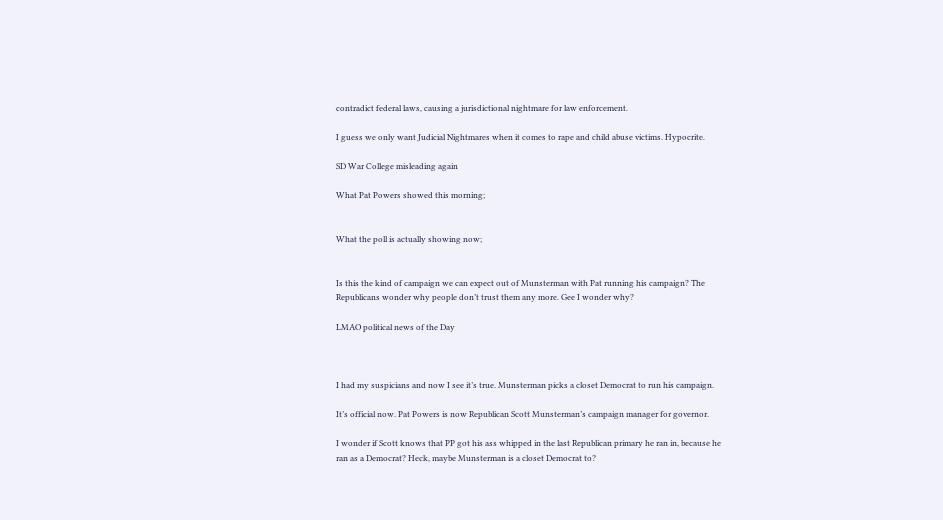contradict federal laws, causing a jurisdictional nightmare for law enforcement.

I guess we only want Judicial Nightmares when it comes to rape and child abuse victims. Hypocrite.

SD War College misleading again

What Pat Powers showed this morning;


What the poll is actually showing now;


Is this the kind of campaign we can expect out of Munsterman with Pat running his campaign? The Republicans wonder why people don’t trust them any more. Gee I wonder why?

LMAO political news of the Day



I had my suspicians and now I see it’s true. Munsterman picks a closet Democrat to run his campaign.

It’s official now. Pat Powers is now Republican Scott Munsterman’s campaign manager for governor.

I wonder if Scott knows that PP got his ass whipped in the last Republican primary he ran in, because he ran as a Democrat? Heck, maybe Munsterman is a closet Democrat to?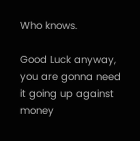Who knows.

Good Luck anyway, you are gonna need it going up against money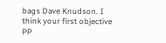bags Dave Knudson. I think your first objective PP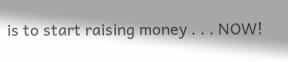is to start raising money . . . NOW!